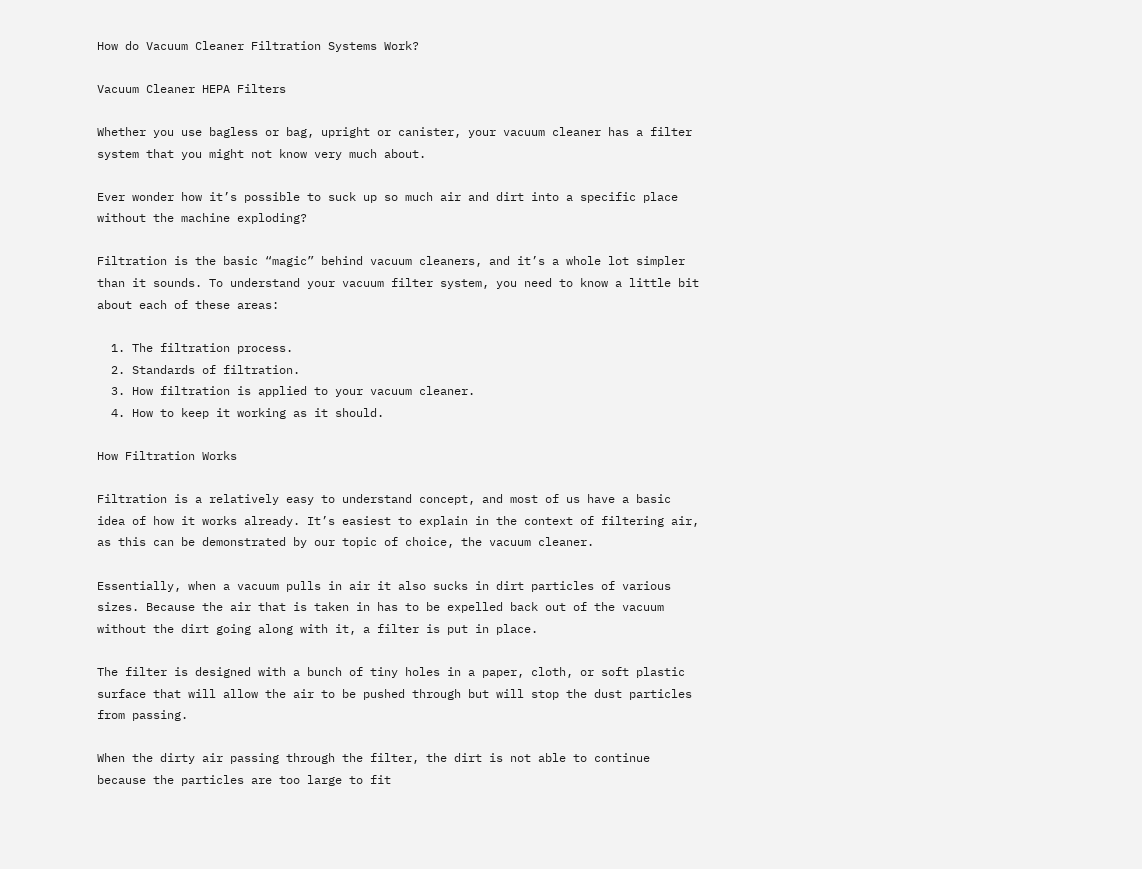How do Vacuum Cleaner Filtration Systems Work?

Vacuum Cleaner HEPA Filters

Whether you use bagless or bag, upright or canister, your vacuum cleaner has a filter system that you might not know very much about.

Ever wonder how it’s possible to suck up so much air and dirt into a specific place without the machine exploding?

Filtration is the basic “magic” behind vacuum cleaners, and it’s a whole lot simpler than it sounds. To understand your vacuum filter system, you need to know a little bit about each of these areas:

  1. The filtration process.
  2. Standards of filtration.
  3. How filtration is applied to your vacuum cleaner.
  4. How to keep it working as it should.

How Filtration Works

Filtration is a relatively easy to understand concept, and most of us have a basic idea of how it works already. It’s easiest to explain in the context of filtering air, as this can be demonstrated by our topic of choice, the vacuum cleaner.

Essentially, when a vacuum pulls in air it also sucks in dirt particles of various sizes. Because the air that is taken in has to be expelled back out of the vacuum without the dirt going along with it, a filter is put in place.

The filter is designed with a bunch of tiny holes in a paper, cloth, or soft plastic surface that will allow the air to be pushed through but will stop the dust particles from passing.

When the dirty air passing through the filter, the dirt is not able to continue because the particles are too large to fit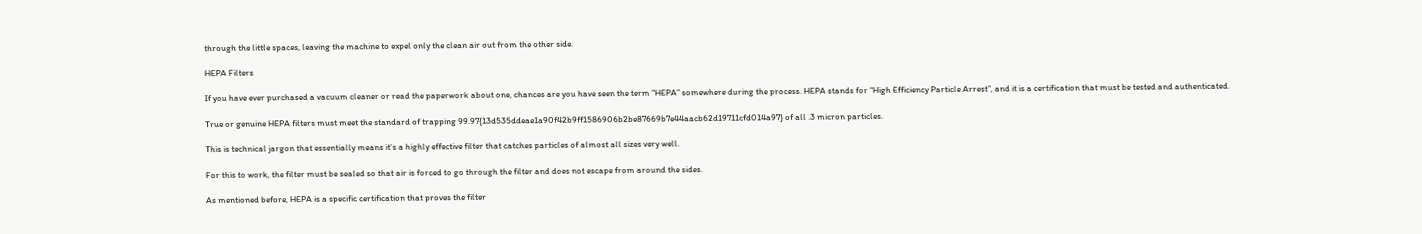through the little spaces, leaving the machine to expel only the clean air out from the other side.

HEPA Filters

If you have ever purchased a vacuum cleaner or read the paperwork about one, chances are you have seen the term “HEPA” somewhere during the process. HEPA stands for “High Efficiency Particle Arrest”, and it is a certification that must be tested and authenticated.

True or genuine HEPA filters must meet the standard of trapping 99.97{13d535ddeae1a90f42b9ff1586906b2be87669b7e44aacb62d19711cfd014a97} of all .3 micron particles.

This is technical jargon that essentially means it’s a highly effective filter that catches particles of almost all sizes very well.

For this to work, the filter must be sealed so that air is forced to go through the filter and does not escape from around the sides.

As mentioned before, HEPA is a specific certification that proves the filter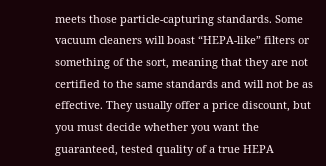meets those particle-capturing standards. Some vacuum cleaners will boast “HEPA-like” filters or something of the sort, meaning that they are not certified to the same standards and will not be as effective. They usually offer a price discount, but you must decide whether you want the guaranteed, tested quality of a true HEPA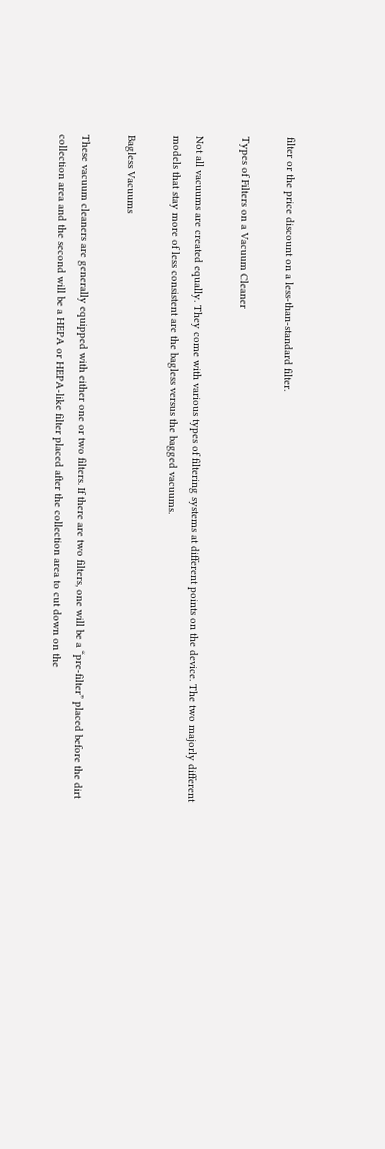filter or the price discount on a less-than-standard filter.

Types of Filters on a Vacuum Cleaner

Not all vacuums are created equally. They come with various types of filtering systems at different points on the device. The two majorly different models that stay more of less consistent are the bagless versus the bagged vacuums.

Bagless Vacuums

These vacuum cleaners are generally equipped with either one or two filters. If there are two filters, one will be a “pre-filter” placed before the dirt collection area and the second will be a HEPA or HEPA-like filter placed after the collection area to cut down on the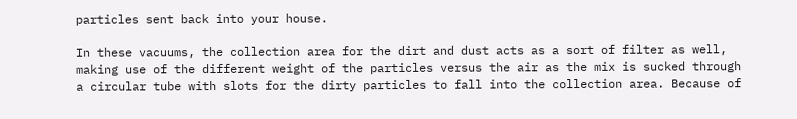particles sent back into your house.

In these vacuums, the collection area for the dirt and dust acts as a sort of filter as well, making use of the different weight of the particles versus the air as the mix is sucked through a circular tube with slots for the dirty particles to fall into the collection area. Because of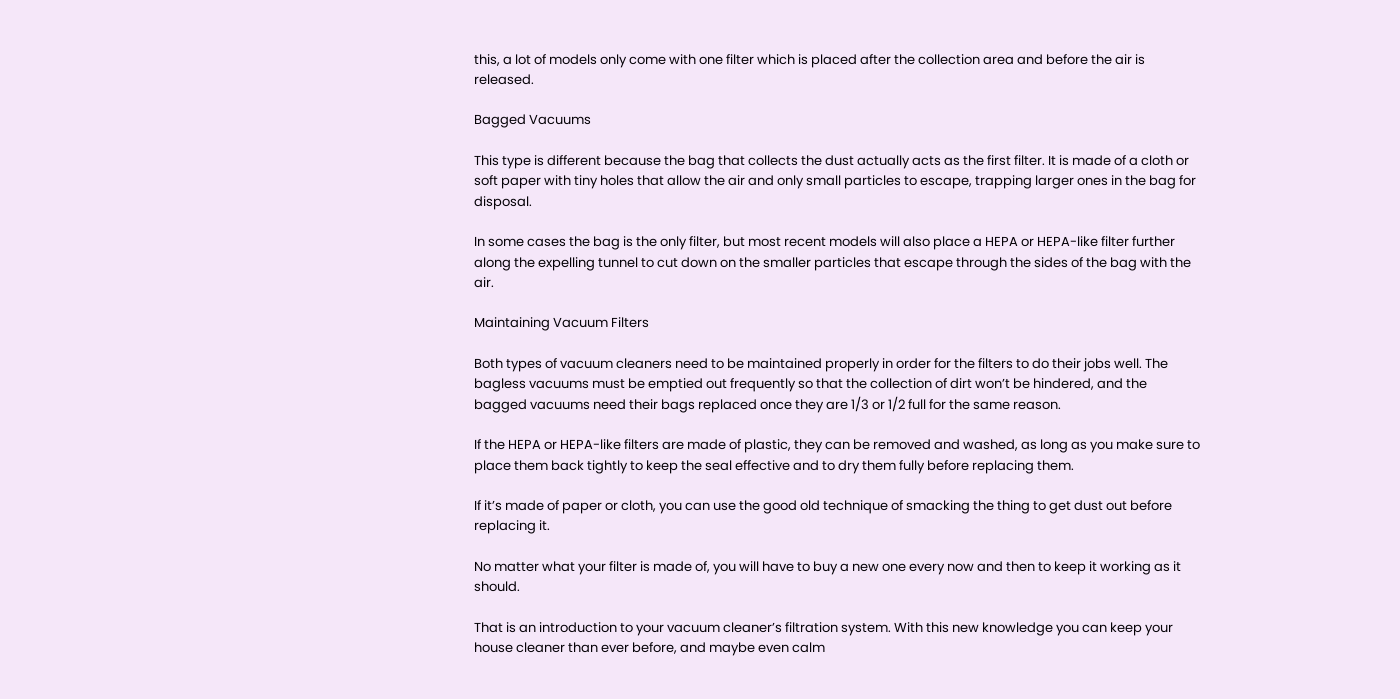this, a lot of models only come with one filter which is placed after the collection area and before the air is released.

Bagged Vacuums

This type is different because the bag that collects the dust actually acts as the first filter. It is made of a cloth or soft paper with tiny holes that allow the air and only small particles to escape, trapping larger ones in the bag for disposal.

In some cases the bag is the only filter, but most recent models will also place a HEPA or HEPA-like filter further along the expelling tunnel to cut down on the smaller particles that escape through the sides of the bag with the air.

Maintaining Vacuum Filters

Both types of vacuum cleaners need to be maintained properly in order for the filters to do their jobs well. The bagless vacuums must be emptied out frequently so that the collection of dirt won’t be hindered, and the bagged vacuums need their bags replaced once they are 1/3 or 1/2 full for the same reason.

If the HEPA or HEPA-like filters are made of plastic, they can be removed and washed, as long as you make sure to place them back tightly to keep the seal effective and to dry them fully before replacing them.

If it’s made of paper or cloth, you can use the good old technique of smacking the thing to get dust out before replacing it.

No matter what your filter is made of, you will have to buy a new one every now and then to keep it working as it should.

That is an introduction to your vacuum cleaner’s filtration system. With this new knowledge you can keep your house cleaner than ever before, and maybe even calm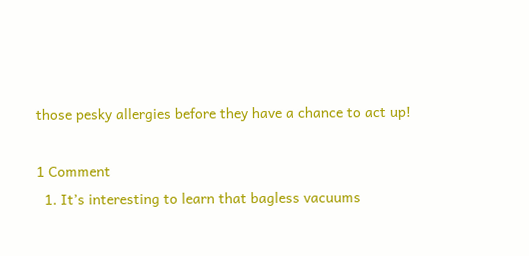those pesky allergies before they have a chance to act up!

1 Comment
  1. It’s interesting to learn that bagless vacuums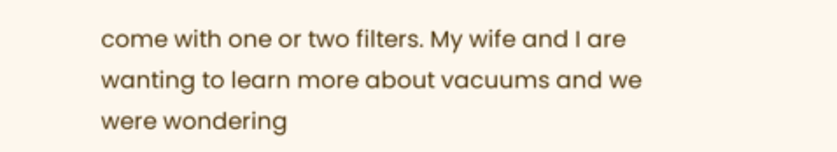come with one or two filters. My wife and I are wanting to learn more about vacuums and we were wondering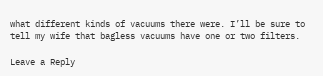what different kinds of vacuums there were. I’ll be sure to tell my wife that bagless vacuums have one or two filters.

Leave a Reply